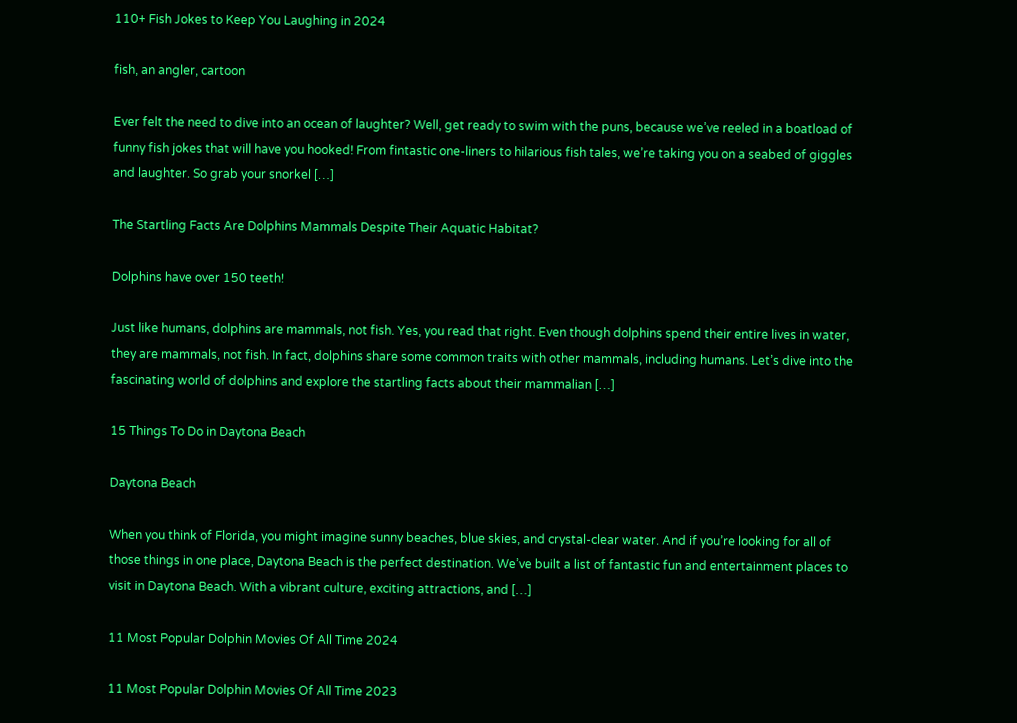110+ Fish Jokes to Keep You Laughing in 2024

fish, an angler, cartoon

Ever felt the need to dive into an ocean of laughter? Well, get ready to swim with the puns, because we’ve reeled in a boatload of funny fish jokes that will have you hooked! From fintastic one-liners to hilarious fish tales, we’re taking you on a seabed of giggles and laughter. So grab your snorkel […]

The Startling Facts Are Dolphins Mammals Despite Their Aquatic Habitat?

Dolphins have over 150 teeth!

Just like humans, dolphins are mammals, not fish. Yes, you read that right. Even though dolphins spend their entire lives in water, they are mammals, not fish. In fact, dolphins share some common traits with other mammals, including humans. Let’s dive into the fascinating world of dolphins and explore the startling facts about their mammalian […]

15 Things To Do in Daytona Beach

Daytona Beach

When you think of Florida, you might imagine sunny beaches, blue skies, and crystal-clear water. And if you’re looking for all of those things in one place, Daytona Beach is the perfect destination. We’ve built a list of fantastic fun and entertainment places to visit in Daytona Beach. With a vibrant culture, exciting attractions, and […]

11 Most Popular Dolphin Movies Of All Time 2024

11 Most Popular Dolphin Movies Of All Time 2023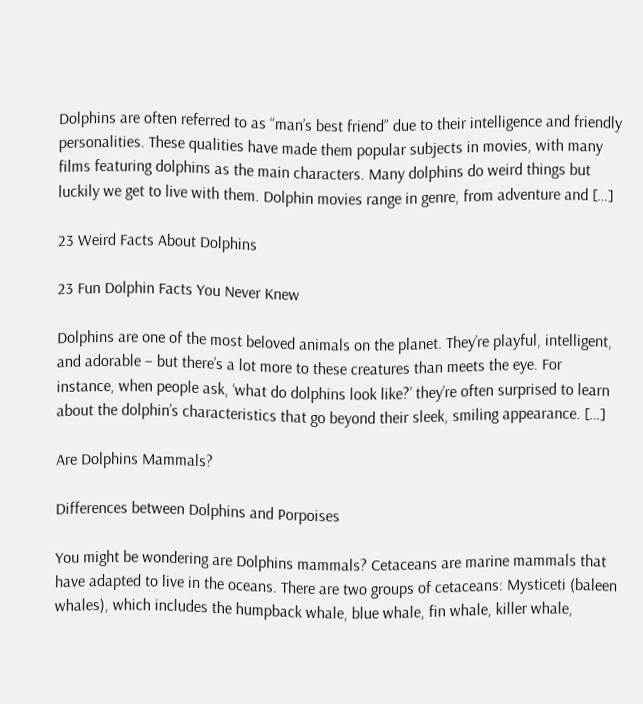Dolphins are often referred to as “man’s best friend” due to their intelligence and friendly personalities. These qualities have made them popular subjects in movies, with many films featuring dolphins as the main characters. Many dolphins do weird things but luckily we get to live with them. Dolphin movies range in genre, from adventure and […]

23 Weird Facts About Dolphins

23 Fun Dolphin Facts You Never Knew

Dolphins are one of the most beloved animals on the planet. They’re playful, intelligent, and adorable – but there’s a lot more to these creatures than meets the eye. For instance, when people ask, ‘what do dolphins look like?’ they’re often surprised to learn about the dolphin’s characteristics that go beyond their sleek, smiling appearance. […]

Are Dolphins Mammals?

Differences between Dolphins and Porpoises

You might be wondering are Dolphins mammals? Cetaceans are marine mammals that have adapted to live in the oceans. There are two groups of cetaceans: Mysticeti (baleen whales), which includes the humpback whale, blue whale, fin whale, killer whale,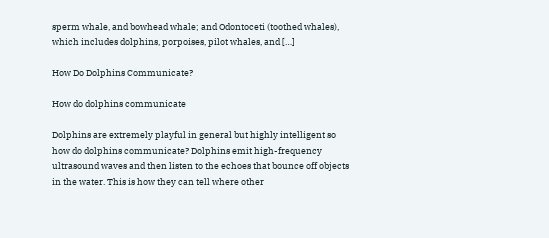sperm whale, and bowhead whale; and Odontoceti (toothed whales), which includes dolphins, porpoises, pilot whales, and […]

How Do Dolphins Communicate?

How do dolphins communicate

Dolphins are extremely playful in general but highly intelligent so how do dolphins communicate? Dolphins emit high-frequency ultrasound waves and then listen to the echoes that bounce off objects in the water. This is how they can tell where other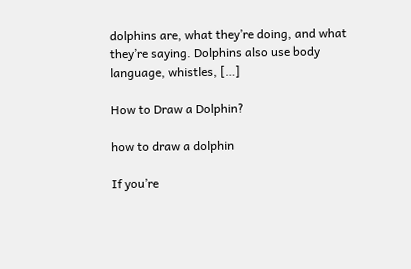dolphins are, what they’re doing, and what they’re saying. Dolphins also use body language, whistles, […]

How to Draw a Dolphin?

how to draw a dolphin

If you’re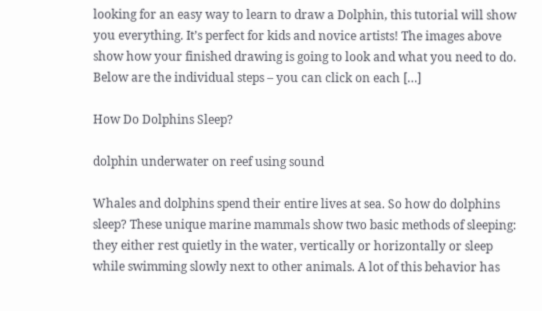looking for an easy way to learn to draw a Dolphin, this tutorial will show you everything. It’s perfect for kids and novice artists! The images above show how your finished drawing is going to look and what you need to do. Below are the individual steps – you can click on each […]

How Do Dolphins Sleep?

dolphin underwater on reef using sound

Whales and dolphins spend their entire lives at sea. So how do dolphins sleep? These unique marine mammals show two basic methods of sleeping: they either rest quietly in the water, vertically or horizontally or sleep while swimming slowly next to other animals. A lot of this behavior has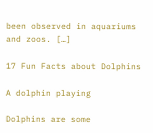been observed in aquariums and zoos. […]

17 Fun Facts about Dolphins

A dolphin playing

Dolphins are some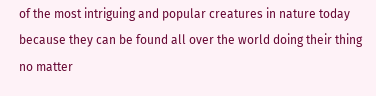of the most intriguing and popular creatures in nature today because they can be found all over the world doing their thing no matter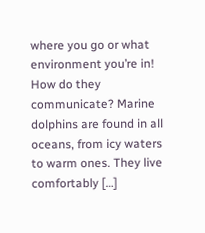where you go or what environment you’re in! How do they communicate? Marine dolphins are found in all oceans, from icy waters to warm ones. They live comfortably […]